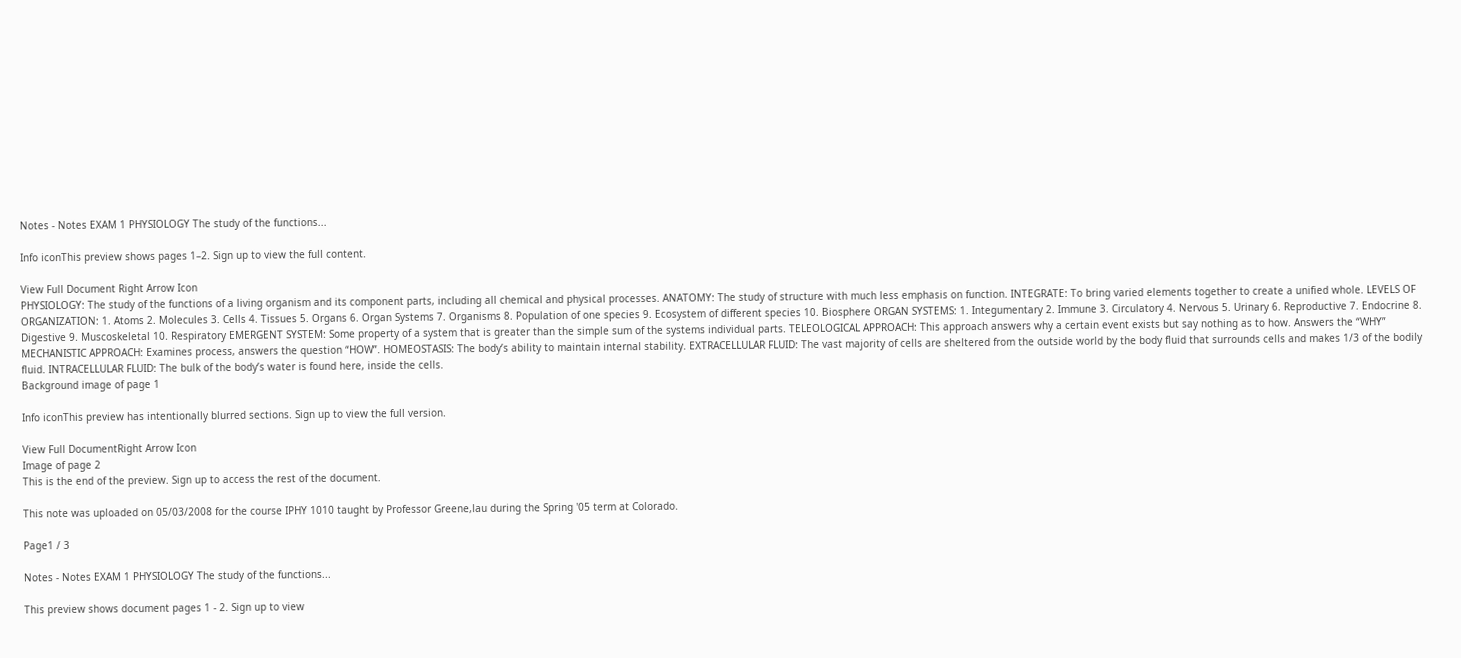Notes - Notes EXAM 1 PHYSIOLOGY The study of the functions...

Info iconThis preview shows pages 1–2. Sign up to view the full content.

View Full Document Right Arrow Icon
PHYSIOLOGY: The study of the functions of a living organism and its component parts, including all chemical and physical processes. ANATOMY: The study of structure with much less emphasis on function. INTEGRATE: To bring varied elements together to create a unified whole. LEVELS OF ORGANIZATION: 1. Atoms 2. Molecules 3. Cells 4. Tissues 5. Organs 6. Organ Systems 7. Organisms 8. Population of one species 9. Ecosystem of different species 10. Biosphere ORGAN SYSTEMS: 1. Integumentary 2. Immune 3. Circulatory 4. Nervous 5. Urinary 6. Reproductive 7. Endocrine 8. Digestive 9. Muscoskeletal 10. Respiratory EMERGENT SYSTEM: Some property of a system that is greater than the simple sum of the systems individual parts. TELEOLOGICAL APPROACH: This approach answers why a certain event exists but say nothing as to how. Answers the “WHY” MECHANISTIC APPROACH: Examines process, answers the question “HOW”. HOMEOSTASIS: The body’s ability to maintain internal stability. EXTRACELLULAR FLUID: The vast majority of cells are sheltered from the outside world by the body fluid that surrounds cells and makes 1/3 of the bodily fluid. INTRACELLULAR FLUID: The bulk of the body’s water is found here, inside the cells.
Background image of page 1

Info iconThis preview has intentionally blurred sections. Sign up to view the full version.

View Full DocumentRight Arrow Icon
Image of page 2
This is the end of the preview. Sign up to access the rest of the document.

This note was uploaded on 05/03/2008 for the course IPHY 1010 taught by Professor Greene,lau during the Spring '05 term at Colorado.

Page1 / 3

Notes - Notes EXAM 1 PHYSIOLOGY The study of the functions...

This preview shows document pages 1 - 2. Sign up to view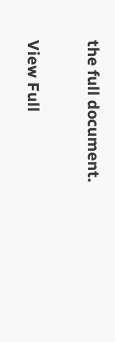the full document.

View Full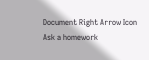Document Right Arrow Icon
Ask a homework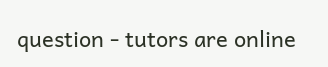question - tutors are online